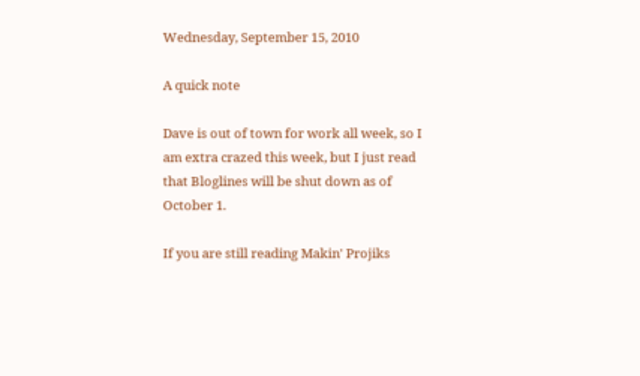Wednesday, September 15, 2010

A quick note

Dave is out of town for work all week, so I am extra crazed this week, but I just read that Bloglines will be shut down as of October 1.

If you are still reading Makin' Projiks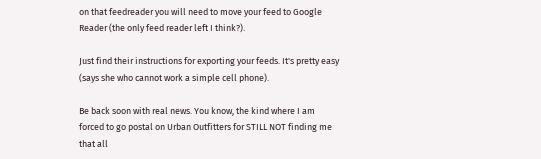on that feedreader you will need to move your feed to Google Reader (the only feed reader left I think?).

Just find their instructions for exporting your feeds. It's pretty easy (says she who cannot work a simple cell phone).

Be back soon with real news. You know, the kind where I am forced to go postal on Urban Outfitters for STILL NOT finding me that all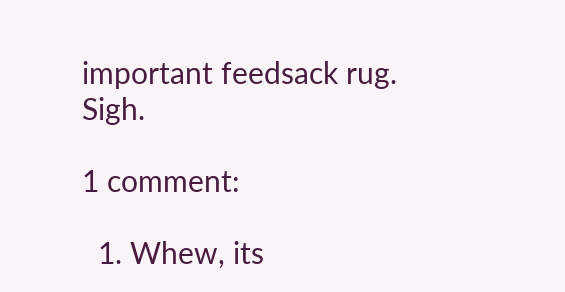important feedsack rug. Sigh.

1 comment:

  1. Whew, its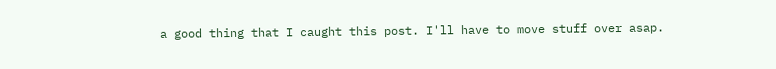a good thing that I caught this post. I'll have to move stuff over asap.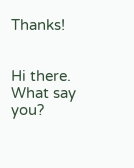Thanks!


Hi there. What say you?